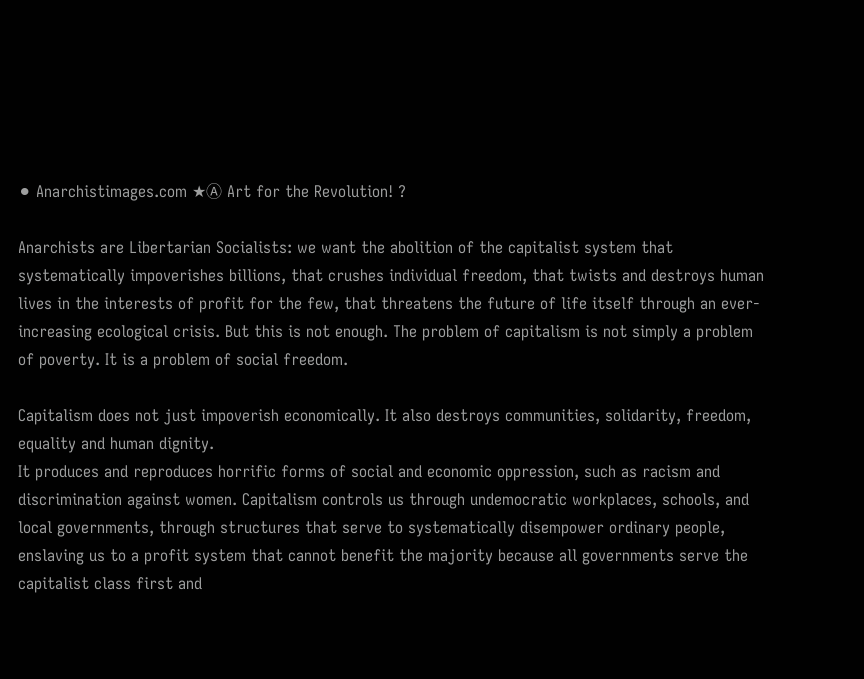⚫ Anarchistimages.com ★Ⓐ Art for the Revolution! ?

Anarchists are Libertarian Socialists: we want the abolition of the capitalist system that systematically impoverishes billions, that crushes individual freedom, that twists and destroys human lives in the interests of profit for the few, that threatens the future of life itself through an ever-increasing ecological crisis. But this is not enough. The problem of capitalism is not simply a problem of poverty. It is a problem of social freedom.

Capitalism does not just impoverish economically. It also destroys communities, solidarity, freedom, equality and human dignity.
It produces and reproduces horrific forms of social and economic oppression, such as racism and discrimination against women. Capitalism controls us through undemocratic workplaces, schools, and local governments, through structures that serve to systematically disempower ordinary people, enslaving us to a profit system that cannot benefit the majority because all governments serve the capitalist class first and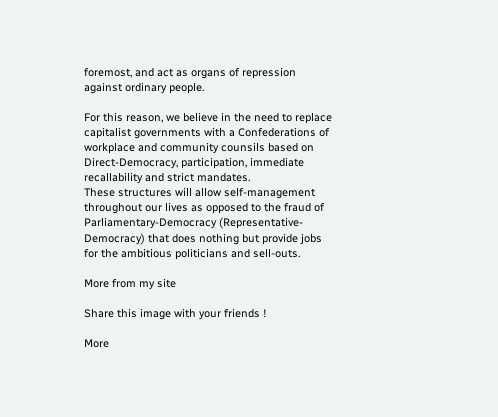foremost, and act as organs of repression against ordinary people.

For this reason, we believe in the need to replace capitalist governments with a Confederations of workplace and community counsils based on Direct-Democracy, participation, immediate recallability and strict mandates.
These structures will allow self-management throughout our lives as opposed to the fraud of Parliamentary-Democracy (Representative-Democracy) that does nothing but provide jobs for the ambitious politicians and sell-outs.

More from my site

Share this image with your friends !

More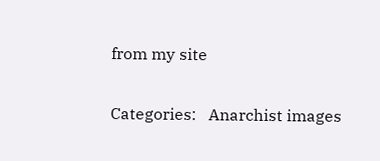from my site

Categories:   Anarchist images